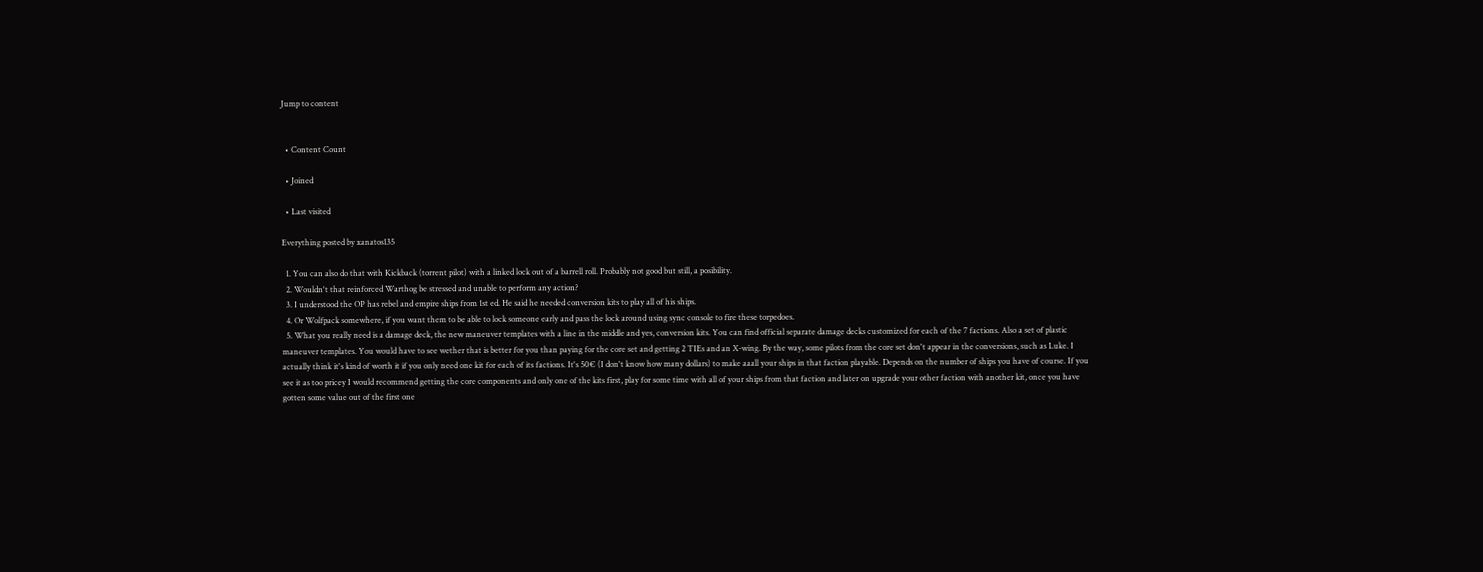Jump to content


  • Content Count

  • Joined

  • Last visited

Everything posted by xanatos135

  1. You can also do that with Kickback (torrent pilot) with a linked lock out of a barrell roll. Probably not good but still, a posibility.
  2. Wouldn't that reinforced Warthog be stressed and unable to perform any action?
  3. I understood the OP has rebel and empire ships from 1st ed. He said he needed conversion kits to play all of his ships.
  4. Or Wolfpack somewhere, if you want them to be able to lock someone early and pass the lock around using sync console to fire these torpedoes.
  5. What you really need is a damage deck, the new maneuver templates with a line in the middle and yes, conversion kits. You can find official separate damage decks customized for each of the 7 factions. Also a set of plastic maneuver templates. You would have to see wether that is better for you than paying for the core set and getting 2 TIEs and an X-wing. By the way, some pilots from the core set don't appear in the conversions, such as Luke. I actually think it's kind of worth it if you only need one kit for each of its factions. It's 50€ (I don't know how many dollars) to make aaall your ships in that faction playable. Depends on the number of ships you have of course. If you see it as too pricey I would recommend getting the core components and only one of the kits first, play for some time with all of your ships from that faction and later on upgrade your other faction with another kit, once you have gotten some value out of the first one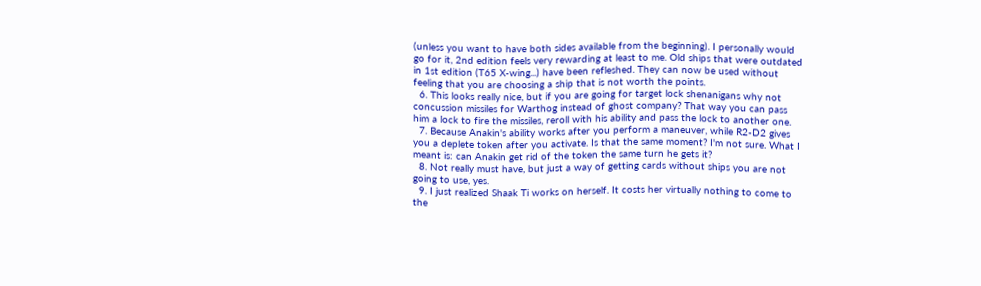(unless you want to have both sides available from the beginning). I personally would go for it, 2nd edition feels very rewarding at least to me. Old ships that were outdated in 1st edition (T65 X-wing...) have been refleshed. They can now be used without feeling that you are choosing a ship that is not worth the points.
  6. This looks really nice, but if you are going for target lock shenanigans why not concussion missiles for Warthog instead of ghost company? That way you can pass him a lock to fire the missiles, reroll with his ability and pass the lock to another one.
  7. Because Anakin's ability works after you perform a maneuver, while R2-D2 gives you a deplete token after you activate. Is that the same moment? I'm not sure. What I meant is: can Anakin get rid of the token the same turn he gets it?
  8. Not really must have, but just a way of getting cards without ships you are not going to use, yes.
  9. I just realized Shaak Ti works on herself. It costs her virtually nothing to come to the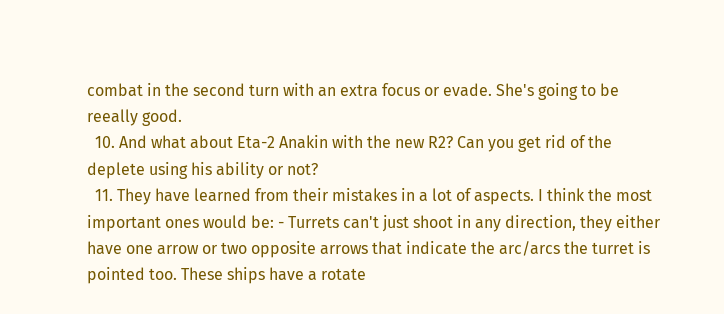combat in the second turn with an extra focus or evade. She's going to be reeally good.
  10. And what about Eta-2 Anakin with the new R2? Can you get rid of the deplete using his ability or not?
  11. They have learned from their mistakes in a lot of aspects. I think the most important ones would be: - Turrets can't just shoot in any direction, they either have one arrow or two opposite arrows that indicate the arc/arcs the turret is pointed too. These ships have a rotate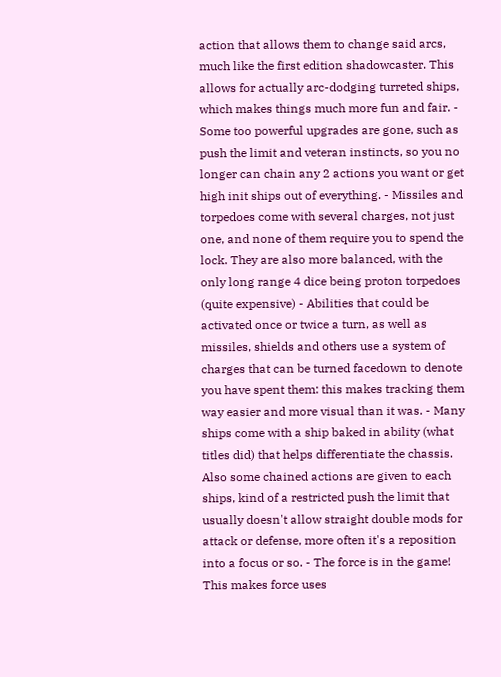action that allows them to change said arcs, much like the first edition shadowcaster. This allows for actually arc-dodging turreted ships, which makes things much more fun and fair. - Some too powerful upgrades are gone, such as push the limit and veteran instincts, so you no longer can chain any 2 actions you want or get high init ships out of everything. - Missiles and torpedoes come with several charges, not just one, and none of them require you to spend the lock. They are also more balanced, with the only long range 4 dice being proton torpedoes (quite expensive) - Abilities that could be activated once or twice a turn, as well as missiles, shields and others use a system of charges that can be turned facedown to denote you have spent them: this makes tracking them way easier and more visual than it was. - Many ships come with a ship baked in ability (what titles did) that helps differentiate the chassis. Also some chained actions are given to each ships, kind of a restricted push the limit that usually doesn't allow straight double mods for attack or defense, more often it's a reposition into a focus or so. - The force is in the game! This makes force uses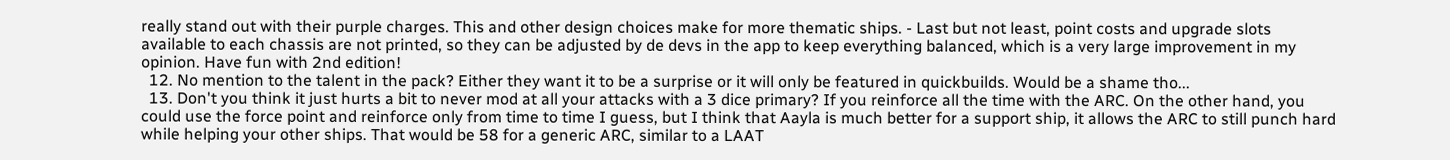really stand out with their purple charges. This and other design choices make for more thematic ships. - Last but not least, point costs and upgrade slots available to each chassis are not printed, so they can be adjusted by de devs in the app to keep everything balanced, which is a very large improvement in my opinion. Have fun with 2nd edition!
  12. No mention to the talent in the pack? Either they want it to be a surprise or it will only be featured in quickbuilds. Would be a shame tho...
  13. Don't you think it just hurts a bit to never mod at all your attacks with a 3 dice primary? If you reinforce all the time with the ARC. On the other hand, you could use the force point and reinforce only from time to time I guess, but I think that Aayla is much better for a support ship, it allows the ARC to still punch hard while helping your other ships. That would be 58 for a generic ARC, similar to a LAAT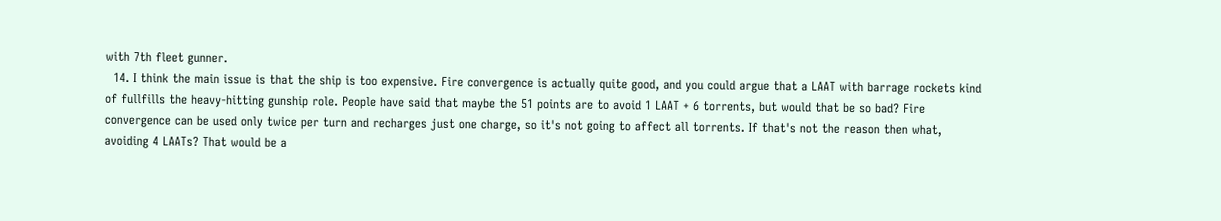with 7th fleet gunner.
  14. I think the main issue is that the ship is too expensive. Fire convergence is actually quite good, and you could argue that a LAAT with barrage rockets kind of fullfills the heavy-hitting gunship role. People have said that maybe the 51 points are to avoid 1 LAAT + 6 torrents, but would that be so bad? Fire convergence can be used only twice per turn and recharges just one charge, so it's not going to affect all torrents. If that's not the reason then what, avoiding 4 LAATs? That would be a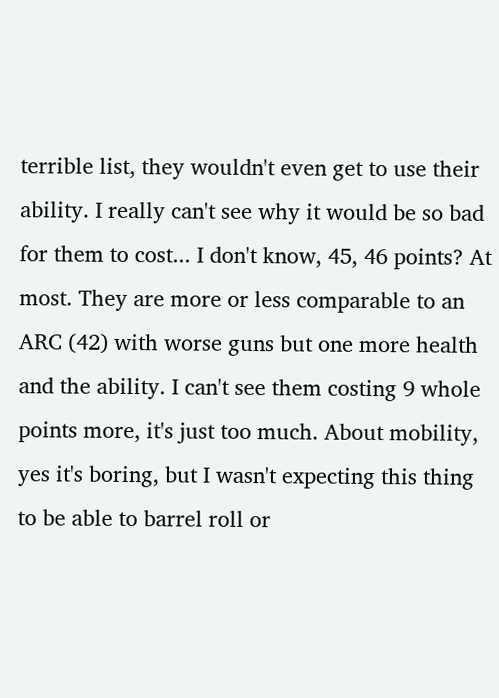terrible list, they wouldn't even get to use their ability. I really can't see why it would be so bad for them to cost... I don't know, 45, 46 points? At most. They are more or less comparable to an ARC (42) with worse guns but one more health and the ability. I can't see them costing 9 whole points more, it's just too much. About mobility, yes it's boring, but I wasn't expecting this thing to be able to barrel roll or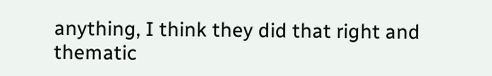anything, I think they did that right and thematic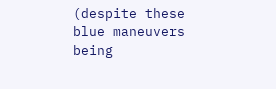(despite these blue maneuvers being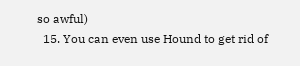so awful)
  15. You can even use Hound to get rid of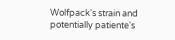Wolfpack's strain and potentially patiente's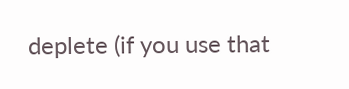deplete (if you use that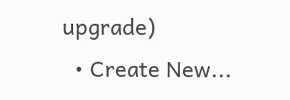upgrade)
  • Create New...